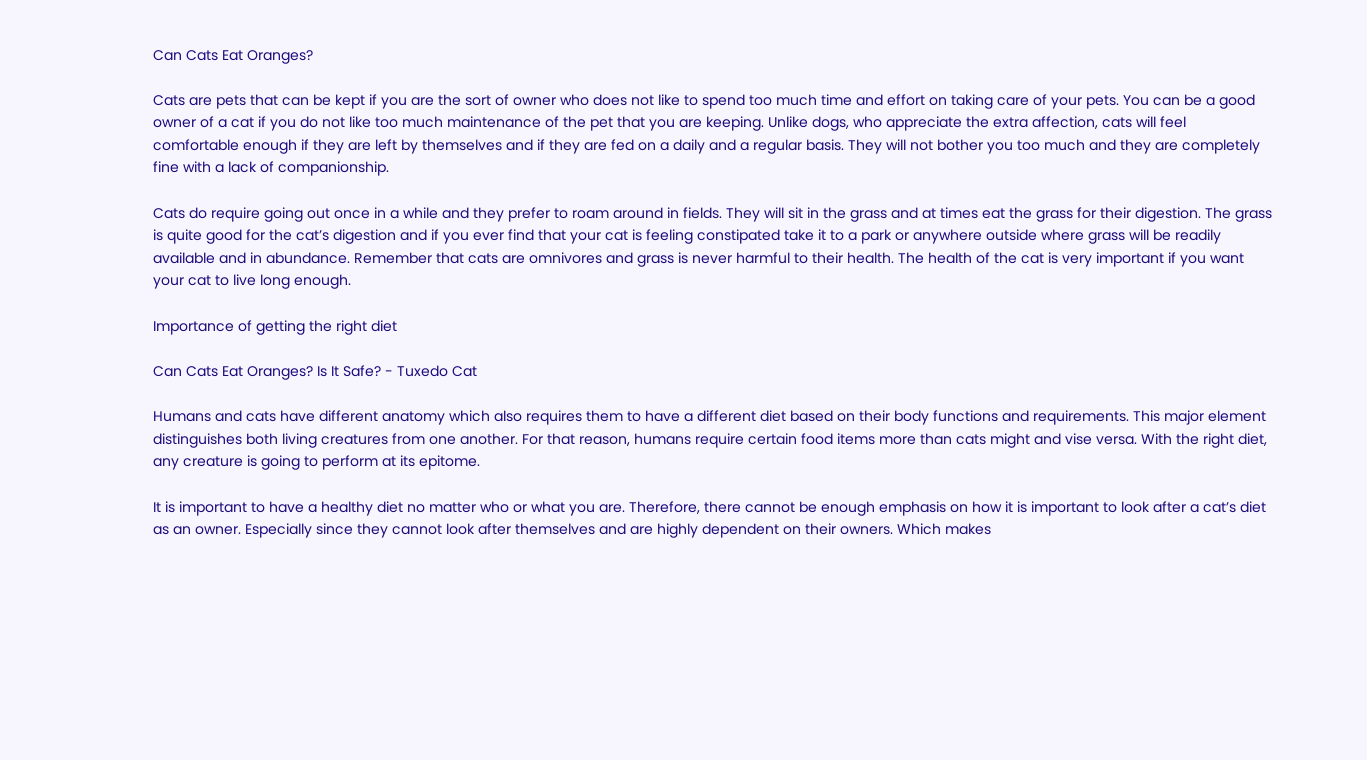Can Cats Eat Oranges?

Cats are pets that can be kept if you are the sort of owner who does not like to spend too much time and effort on taking care of your pets. You can be a good owner of a cat if you do not like too much maintenance of the pet that you are keeping. Unlike dogs, who appreciate the extra affection, cats will feel comfortable enough if they are left by themselves and if they are fed on a daily and a regular basis. They will not bother you too much and they are completely fine with a lack of companionship.

Cats do require going out once in a while and they prefer to roam around in fields. They will sit in the grass and at times eat the grass for their digestion. The grass is quite good for the cat’s digestion and if you ever find that your cat is feeling constipated take it to a park or anywhere outside where grass will be readily available and in abundance. Remember that cats are omnivores and grass is never harmful to their health. The health of the cat is very important if you want your cat to live long enough.

Importance of getting the right diet

Can Cats Eat Oranges? Is It Safe? - Tuxedo Cat

Humans and cats have different anatomy which also requires them to have a different diet based on their body functions and requirements. This major element distinguishes both living creatures from one another. For that reason, humans require certain food items more than cats might and vise versa. With the right diet, any creature is going to perform at its epitome.

It is important to have a healthy diet no matter who or what you are. Therefore, there cannot be enough emphasis on how it is important to look after a cat’s diet as an owner. Especially since they cannot look after themselves and are highly dependent on their owners. Which makes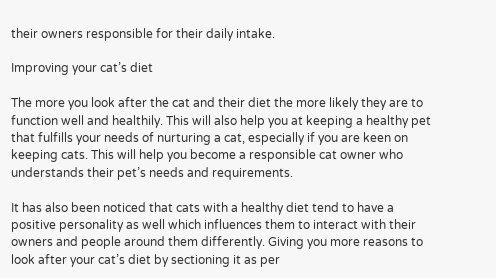their owners responsible for their daily intake.

Improving your cat’s diet

The more you look after the cat and their diet the more likely they are to function well and healthily. This will also help you at keeping a healthy pet that fulfills your needs of nurturing a cat, especially if you are keen on keeping cats. This will help you become a responsible cat owner who understands their pet’s needs and requirements.

It has also been noticed that cats with a healthy diet tend to have a positive personality as well which influences them to interact with their owners and people around them differently. Giving you more reasons to look after your cat’s diet by sectioning it as per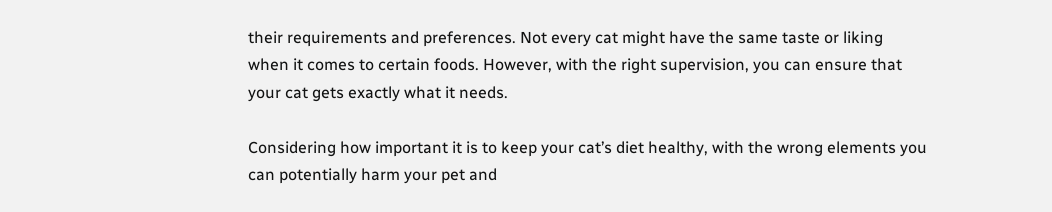their requirements and preferences. Not every cat might have the same taste or liking when it comes to certain foods. However, with the right supervision, you can ensure that your cat gets exactly what it needs.

Considering how important it is to keep your cat’s diet healthy, with the wrong elements you can potentially harm your pet and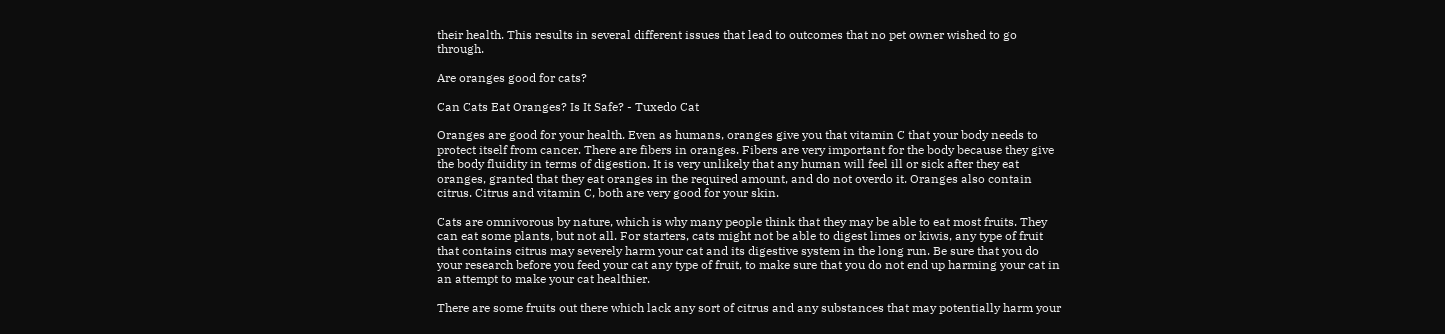their health. This results in several different issues that lead to outcomes that no pet owner wished to go through.

Are oranges good for cats?

Can Cats Eat Oranges? Is It Safe? - Tuxedo Cat

Oranges are good for your health. Even as humans, oranges give you that vitamin C that your body needs to protect itself from cancer. There are fibers in oranges. Fibers are very important for the body because they give the body fluidity in terms of digestion. It is very unlikely that any human will feel ill or sick after they eat oranges, granted that they eat oranges in the required amount, and do not overdo it. Oranges also contain citrus. Citrus and vitamin C, both are very good for your skin.

Cats are omnivorous by nature, which is why many people think that they may be able to eat most fruits. They can eat some plants, but not all. For starters, cats might not be able to digest limes or kiwis, any type of fruit that contains citrus may severely harm your cat and its digestive system in the long run. Be sure that you do your research before you feed your cat any type of fruit, to make sure that you do not end up harming your cat in an attempt to make your cat healthier.

There are some fruits out there which lack any sort of citrus and any substances that may potentially harm your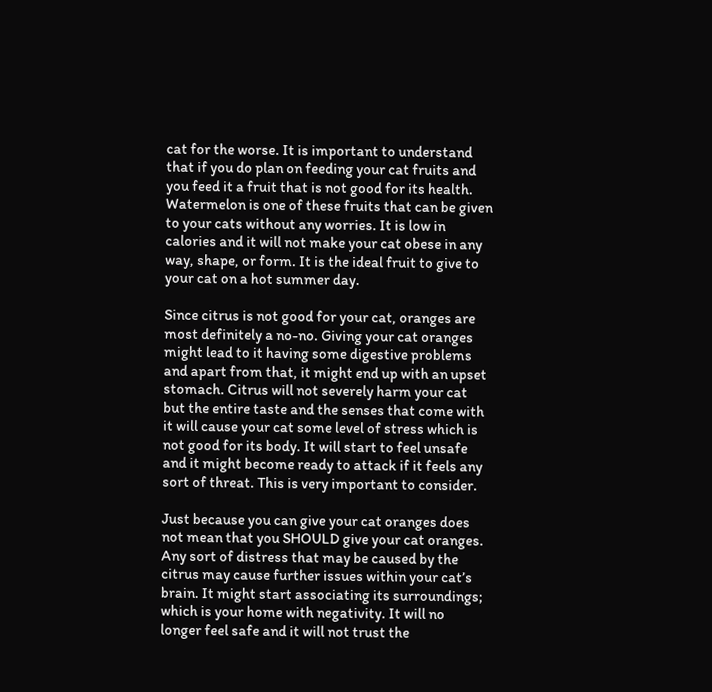cat for the worse. It is important to understand that if you do plan on feeding your cat fruits and you feed it a fruit that is not good for its health. Watermelon is one of these fruits that can be given to your cats without any worries. It is low in calories and it will not make your cat obese in any way, shape, or form. It is the ideal fruit to give to your cat on a hot summer day.

Since citrus is not good for your cat, oranges are most definitely a no-no. Giving your cat oranges might lead to it having some digestive problems and apart from that, it might end up with an upset stomach. Citrus will not severely harm your cat but the entire taste and the senses that come with it will cause your cat some level of stress which is not good for its body. It will start to feel unsafe and it might become ready to attack if it feels any sort of threat. This is very important to consider.

Just because you can give your cat oranges does not mean that you SHOULD give your cat oranges. Any sort of distress that may be caused by the citrus may cause further issues within your cat’s brain. It might start associating its surroundings; which is your home with negativity. It will no longer feel safe and it will not trust the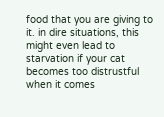food that you are giving to it. in dire situations, this might even lead to starvation if your cat becomes too distrustful when it comes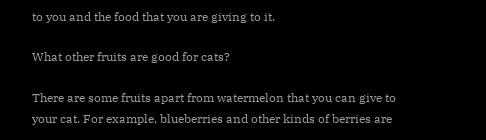to you and the food that you are giving to it.

What other fruits are good for cats?

There are some fruits apart from watermelon that you can give to your cat. For example, blueberries and other kinds of berries are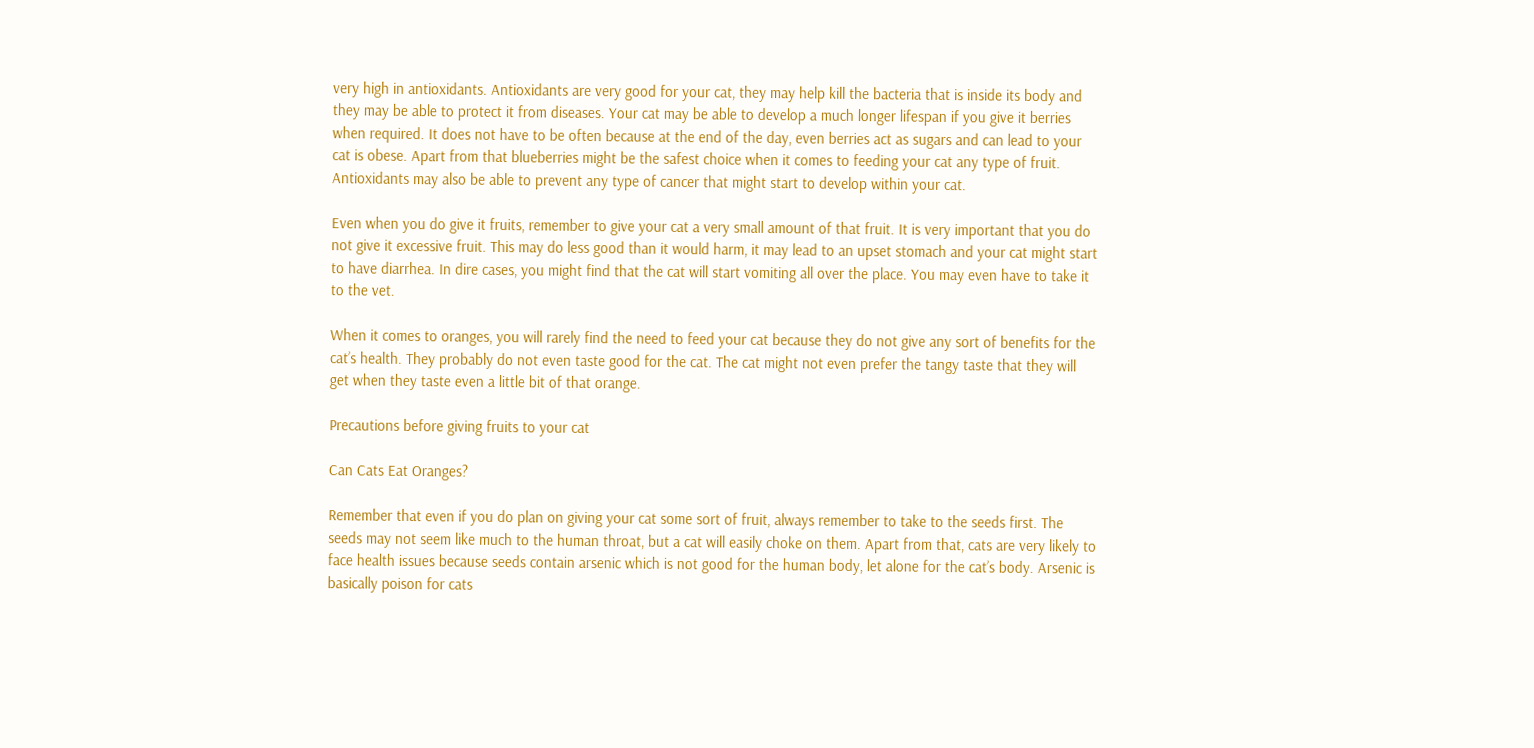very high in antioxidants. Antioxidants are very good for your cat, they may help kill the bacteria that is inside its body and they may be able to protect it from diseases. Your cat may be able to develop a much longer lifespan if you give it berries when required. It does not have to be often because at the end of the day, even berries act as sugars and can lead to your cat is obese. Apart from that blueberries might be the safest choice when it comes to feeding your cat any type of fruit. Antioxidants may also be able to prevent any type of cancer that might start to develop within your cat.

Even when you do give it fruits, remember to give your cat a very small amount of that fruit. It is very important that you do not give it excessive fruit. This may do less good than it would harm, it may lead to an upset stomach and your cat might start to have diarrhea. In dire cases, you might find that the cat will start vomiting all over the place. You may even have to take it to the vet.

When it comes to oranges, you will rarely find the need to feed your cat because they do not give any sort of benefits for the cat’s health. They probably do not even taste good for the cat. The cat might not even prefer the tangy taste that they will get when they taste even a little bit of that orange.

Precautions before giving fruits to your cat

Can Cats Eat Oranges?

Remember that even if you do plan on giving your cat some sort of fruit, always remember to take to the seeds first. The seeds may not seem like much to the human throat, but a cat will easily choke on them. Apart from that, cats are very likely to face health issues because seeds contain arsenic which is not good for the human body, let alone for the cat’s body. Arsenic is basically poison for cats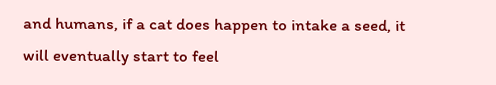and humans, if a cat does happen to intake a seed, it will eventually start to feel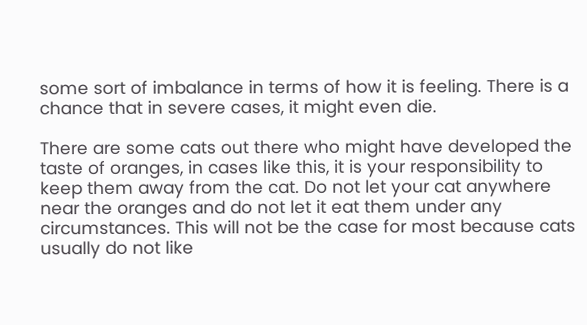some sort of imbalance in terms of how it is feeling. There is a chance that in severe cases, it might even die.

There are some cats out there who might have developed the taste of oranges, in cases like this, it is your responsibility to keep them away from the cat. Do not let your cat anywhere near the oranges and do not let it eat them under any circumstances. This will not be the case for most because cats usually do not like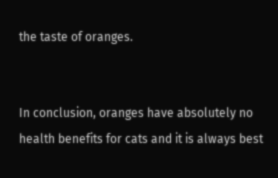the taste of oranges.


In conclusion, oranges have absolutely no health benefits for cats and it is always best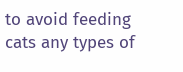to avoid feeding cats any types of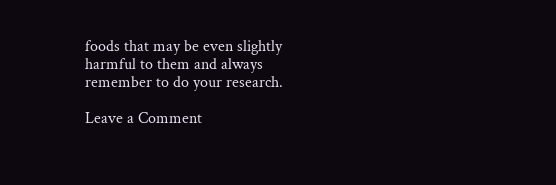foods that may be even slightly harmful to them and always remember to do your research.

Leave a Comment